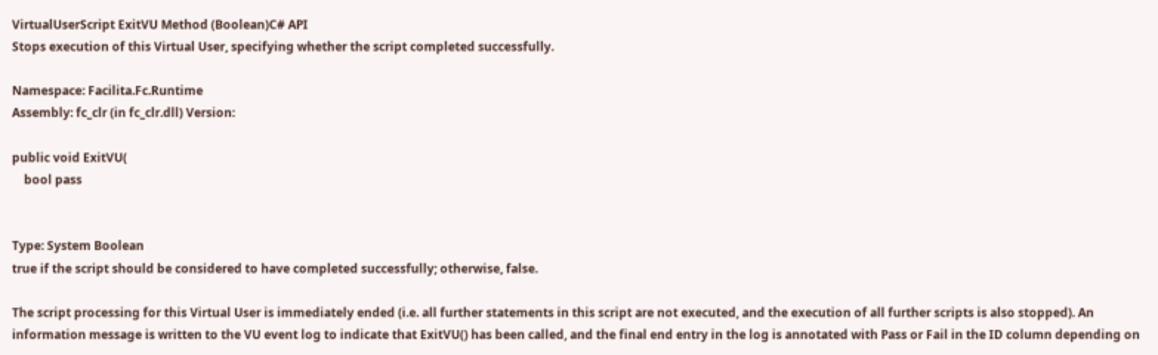VirtualUserScript ExitVU Method (Boolean)C# API
Stops execution of this Virtual User, specifying whether the script completed successfully.

Namespace: Facilita.Fc.Runtime
Assembly: fc_clr (in fc_clr.dll) Version:

public void ExitVU(
    bool pass


Type: System Boolean
true if the script should be considered to have completed successfully; otherwise, false.

The script processing for this Virtual User is immediately ended (i.e. all further statements in this script are not executed, and the execution of all further scripts is also stopped). An information message is written to the VU event log to indicate that ExitVU() has been called, and the final end entry in the log is annotated with Pass or Fail in the ID column depending on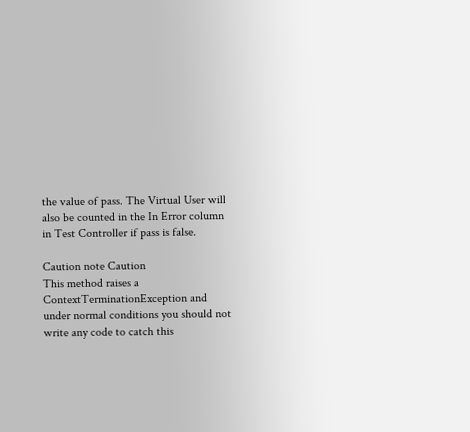the value of pass. The Virtual User will also be counted in the In Error column in Test Controller if pass is false.

Caution note Caution
This method raises a ContextTerminationException and under normal conditions you should not write any code to catch this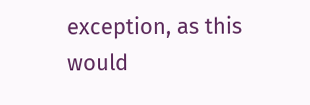exception, as this would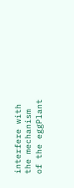interfere with the mechanism of the eggPlant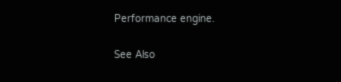Performance engine.

See Also